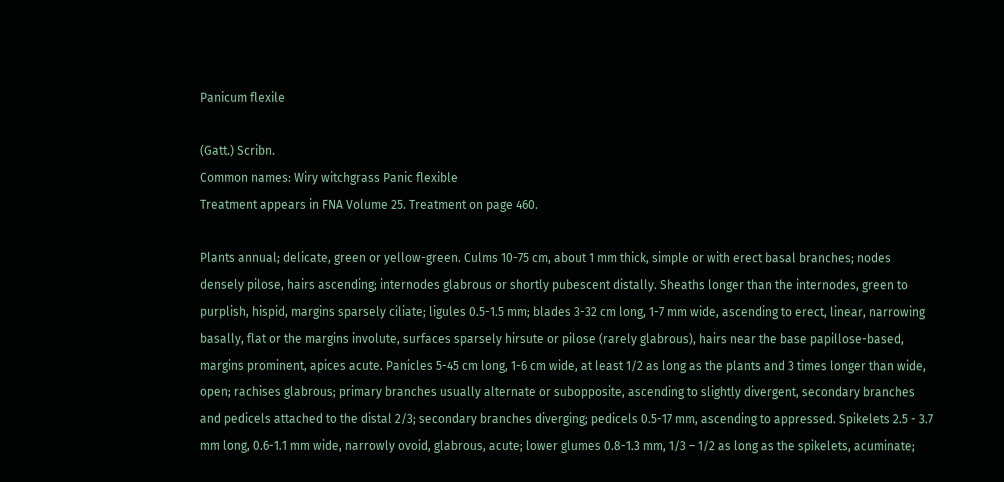Panicum flexile

(Gatt.) Scribn.
Common names: Wiry witchgrass Panic flexible
Treatment appears in FNA Volume 25. Treatment on page 460.

Plants annual; delicate, green or yellow-green. Culms 10-75 cm, about 1 mm thick, simple or with erect basal branches; nodes densely pilose, hairs ascending; internodes glabrous or shortly pubescent distally. Sheaths longer than the internodes, green to purplish, hispid, margins sparsely ciliate; ligules 0.5-1.5 mm; blades 3-32 cm long, 1-7 mm wide, ascending to erect, linear, narrowing basally, flat or the margins involute, surfaces sparsely hirsute or pilose (rarely glabrous), hairs near the base papillose-based, margins prominent, apices acute. Panicles 5-45 cm long, 1-6 cm wide, at least 1/2 as long as the plants and 3 times longer than wide, open; rachises glabrous; primary branches usually alternate or subopposite, ascending to slightly divergent, secondary branches and pedicels attached to the distal 2/3; secondary branches diverging; pedicels 0.5-17 mm, ascending to appressed. Spikelets 2.5 - 3.7 mm long, 0.6-1.1 mm wide, narrowly ovoid, glabrous, acute; lower glumes 0.8-1.3 mm, 1/3 – 1/2 as long as the spikelets, acuminate;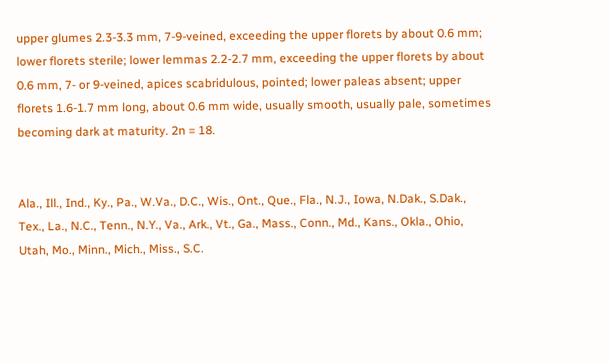upper glumes 2.3-3.3 mm, 7-9-veined, exceeding the upper florets by about 0.6 mm; lower florets sterile; lower lemmas 2.2-2.7 mm, exceeding the upper florets by about 0.6 mm, 7- or 9-veined, apices scabridulous, pointed; lower paleas absent; upper florets 1.6-1.7 mm long, about 0.6 mm wide, usually smooth, usually pale, sometimes becoming dark at maturity. 2n = 18.


Ala., Ill., Ind., Ky., Pa., W.Va., D.C., Wis., Ont., Que., Fla., N.J., Iowa, N.Dak., S.Dak., Tex., La., N.C., Tenn., N.Y., Va., Ark., Vt., Ga., Mass., Conn., Md., Kans., Okla., Ohio, Utah, Mo., Minn., Mich., Miss., S.C.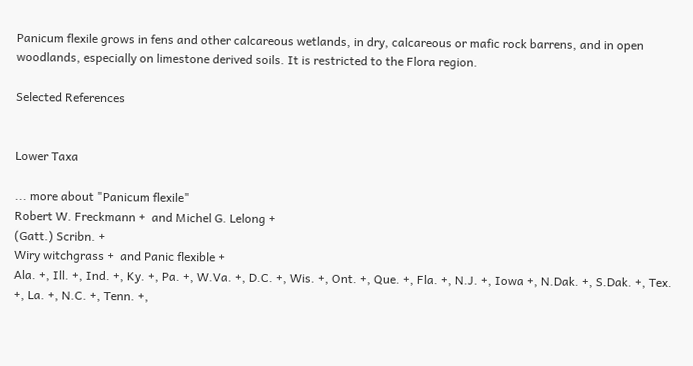Panicum flexile grows in fens and other calcareous wetlands, in dry, calcareous or mafic rock barrens, and in open woodlands, especially on limestone derived soils. It is restricted to the Flora region.

Selected References


Lower Taxa

... more about "Panicum flexile"
Robert W. Freckmann +  and Michel G. Lelong +
(Gatt.) Scribn. +
Wiry witchgrass +  and Panic flexible +
Ala. +, Ill. +, Ind. +, Ky. +, Pa. +, W.Va. +, D.C. +, Wis. +, Ont. +, Que. +, Fla. +, N.J. +, Iowa +, N.Dak. +, S.Dak. +, Tex. +, La. +, N.C. +, Tenn. +,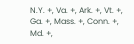N.Y. +, Va. +, Ark. +, Vt. +, Ga. +, Mass. +, Conn. +, Md. +,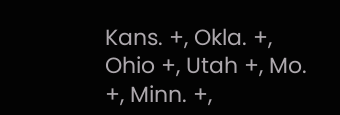Kans. +, Okla. +, Ohio +, Utah +, Mo. +, Minn. +,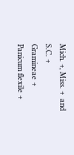Mich. +, Miss. +  and S.C. +
Gramineae +
Panicum flexile +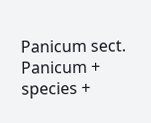Panicum sect. Panicum +
species +